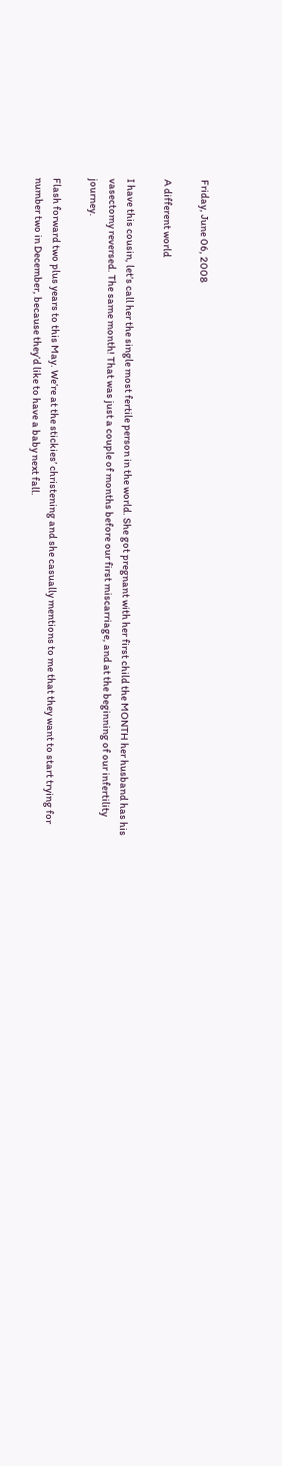Friday, June 06, 2008

A different world

I have this cousin, let’s call her the single most fertile person in the world. She got pregnant with her first child the MONTH her husband has his vasectomy reversed. The same month! That was just a couple of months before our first miscarriage, and at the beginning of our infertility journey.

Flash forward two plus years to this May. We’re at the stickies’ christening and she casually mentions to me that they want to start trying for number two in December, because they’d like to have a baby next fall.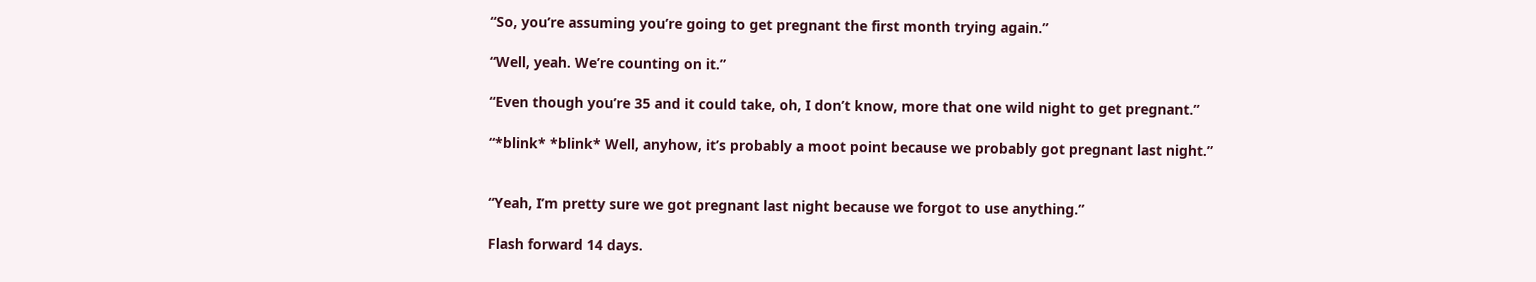“So, you’re assuming you’re going to get pregnant the first month trying again.”

“Well, yeah. We’re counting on it.”

“Even though you’re 35 and it could take, oh, I don’t know, more that one wild night to get pregnant.”

“*blink* *blink* Well, anyhow, it’s probably a moot point because we probably got pregnant last night.”


“Yeah, I’m pretty sure we got pregnant last night because we forgot to use anything.”

Flash forward 14 days.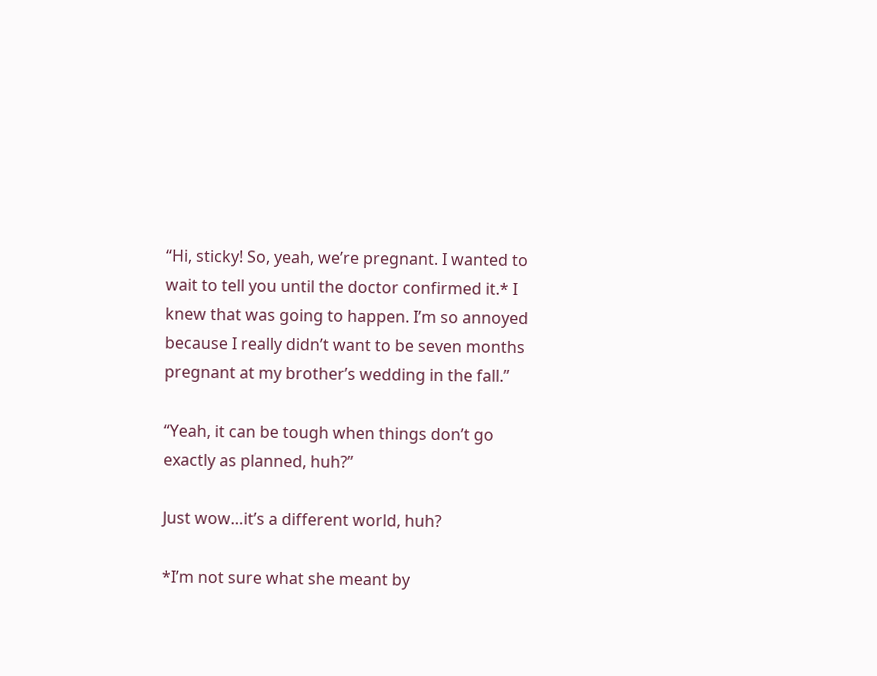“Hi, sticky! So, yeah, we’re pregnant. I wanted to wait to tell you until the doctor confirmed it.* I knew that was going to happen. I’m so annoyed because I really didn’t want to be seven months pregnant at my brother’s wedding in the fall.”

“Yeah, it can be tough when things don’t go exactly as planned, huh?”

Just wow…it’s a different world, huh?

*I’m not sure what she meant by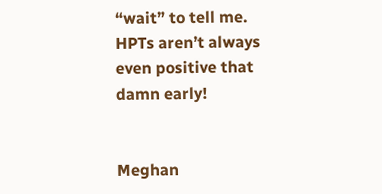“wait” to tell me. HPTs aren’t always even positive that damn early!


Meghan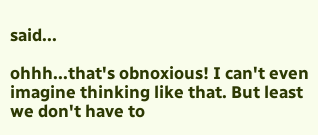said...

ohhh...that's obnoxious! I can't even imagine thinking like that. But least we don't have to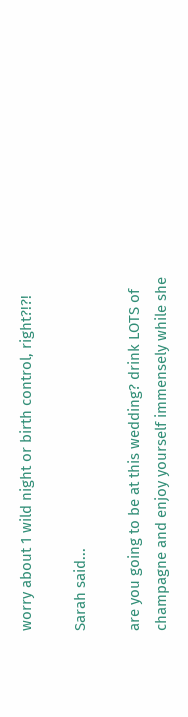worry about 1 wild night or birth control, right?!?!

Sarah said...

are you going to be at this wedding? drink LOTS of champagne and enjoy yourself immensely while she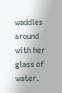waddles around with her glass of water.